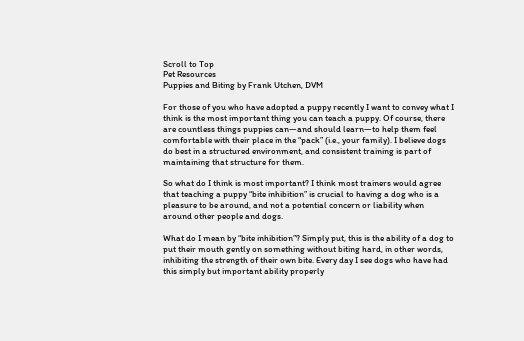Scroll to Top
Pet Resources
Puppies and Biting by Frank Utchen, DVM

For those of you who have adopted a puppy recently I want to convey what I think is the most important thing you can teach a puppy. Of course, there are countless things puppies can—and should learn—to help them feel comfortable with their place in the “pack” (i.e., your family). I believe dogs do best in a structured environment, and consistent training is part of maintaining that structure for them.

So what do I think is most important? I think most trainers would agree that teaching a puppy “bite inhibition” is crucial to having a dog who is a pleasure to be around, and not a potential concern or liability when around other people and dogs.

What do I mean by “bite inhibition”? Simply put, this is the ability of a dog to put their mouth gently on something without biting hard, in other words, inhibiting the strength of their own bite. Every day I see dogs who have had this simply but important ability properly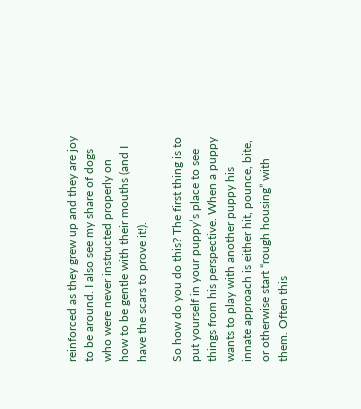reinforced as they grew up and they are joy to be around. I also see my share of dogs who were never instructed properly on how to be gentle with their mouths (and I have the scars to prove it!).

So how do you do this? The first thing is to put yourself in your puppy’s place to see things from his perspective. When a puppy wants to play with another puppy his innate approach is either hit, pounce, bite, or otherwise start “rough housing” with them. Often this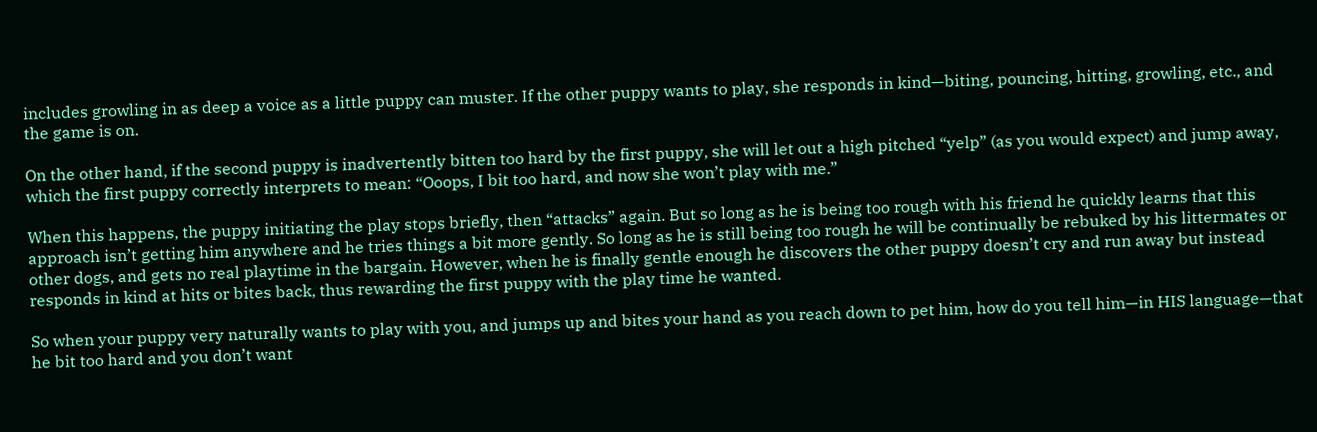includes growling in as deep a voice as a little puppy can muster. If the other puppy wants to play, she responds in kind—biting, pouncing, hitting, growling, etc., and the game is on.

On the other hand, if the second puppy is inadvertently bitten too hard by the first puppy, she will let out a high pitched “yelp” (as you would expect) and jump away, which the first puppy correctly interprets to mean: “Ooops, I bit too hard, and now she won’t play with me.”

When this happens, the puppy initiating the play stops briefly, then “attacks” again. But so long as he is being too rough with his friend he quickly learns that this approach isn’t getting him anywhere and he tries things a bit more gently. So long as he is still being too rough he will be continually be rebuked by his littermates or other dogs, and gets no real playtime in the bargain. However, when he is finally gentle enough he discovers the other puppy doesn’t cry and run away but instead responds in kind at hits or bites back, thus rewarding the first puppy with the play time he wanted.

So when your puppy very naturally wants to play with you, and jumps up and bites your hand as you reach down to pet him, how do you tell him—in HIS language—that he bit too hard and you don’t want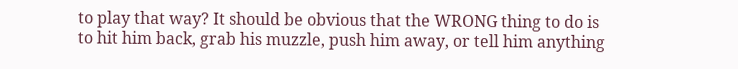to play that way? It should be obvious that the WRONG thing to do is to hit him back, grab his muzzle, push him away, or tell him anything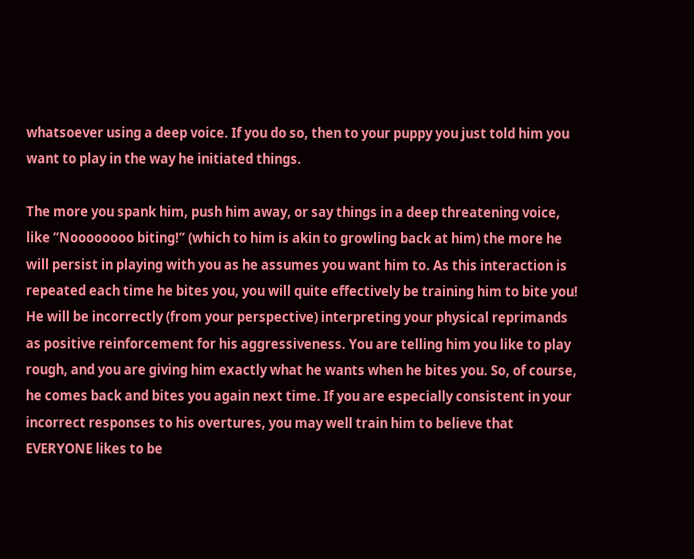whatsoever using a deep voice. If you do so, then to your puppy you just told him you want to play in the way he initiated things.

The more you spank him, push him away, or say things in a deep threatening voice, like “Noooooooo biting!” (which to him is akin to growling back at him) the more he will persist in playing with you as he assumes you want him to. As this interaction is repeated each time he bites you, you will quite effectively be training him to bite you! He will be incorrectly (from your perspective) interpreting your physical reprimands as positive reinforcement for his aggressiveness. You are telling him you like to play rough, and you are giving him exactly what he wants when he bites you. So, of course, he comes back and bites you again next time. If you are especially consistent in your incorrect responses to his overtures, you may well train him to believe that EVERYONE likes to be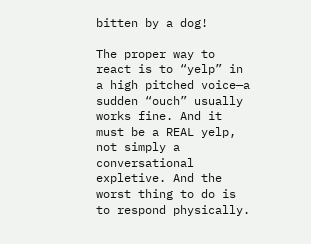bitten by a dog!

The proper way to react is to “yelp” in a high pitched voice—a sudden “ouch” usually works fine. And it must be a REAL yelp, not simply a conversational expletive. And the worst thing to do is to respond physically.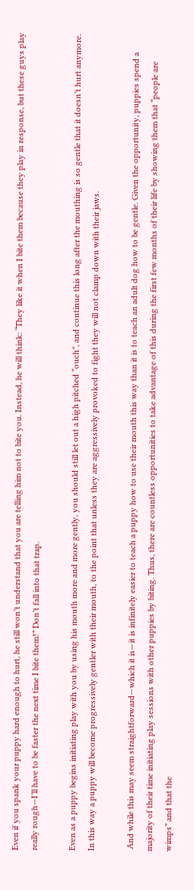Even if you spank your puppy hard enough to hurt, he still won’t understand that you are telling him not to bite you. Instead, he will think: “They like it when I bite them because they play in response, but these guys play really rough—I’ll have to be faster the next time I bite them!” Don’t fall into that trap.

Even as a puppy begins initiating play with you by using his mouth more and more gently, you should still let out a high pitched “ouch”, and continue this long after the mouthing is so gentle that it doesn’t hurt anymore. In this way a puppy will become progressively gentler with their mouth, to the point that unless they are aggressively provoked to fight they will not clamp down with their jaws.

 And while this may seem straightforward—which it is—it is infinitely easier to teach a puppy how to use their mouth this way than it is to teach an adult dog how to be gentle. Given the opportunity, puppies spend a majority of their time initiating play sessions with other puppies by biting. Thus, there are countless opportunities to take advantage of this during the first few months of their life by showing them that “people are wimps” and that the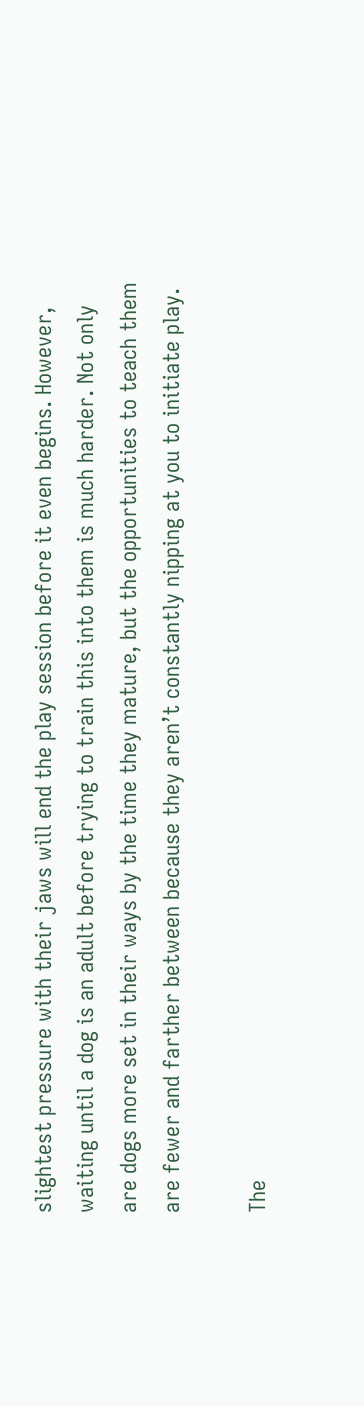slightest pressure with their jaws will end the play session before it even begins. However, waiting until a dog is an adult before trying to train this into them is much harder. Not only are dogs more set in their ways by the time they mature, but the opportunities to teach them are fewer and farther between because they aren’t constantly nipping at you to initiate play.

The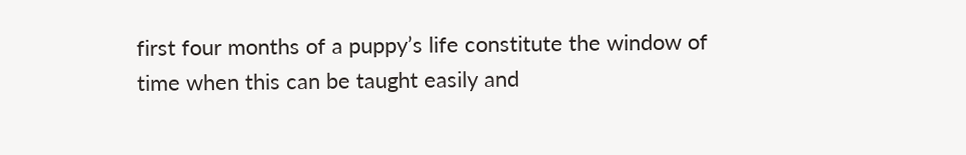first four months of a puppy’s life constitute the window of time when this can be taught easily and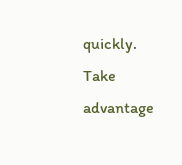quickly. Take advantage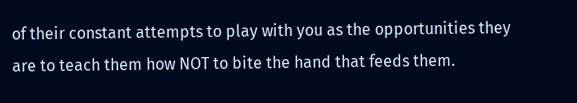of their constant attempts to play with you as the opportunities they are to teach them how NOT to bite the hand that feeds them.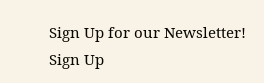Sign Up for our Newsletter!
Sign Up